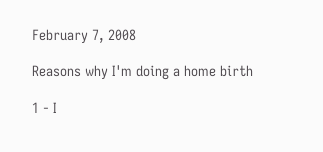February 7, 2008

Reasons why I'm doing a home birth

1 - I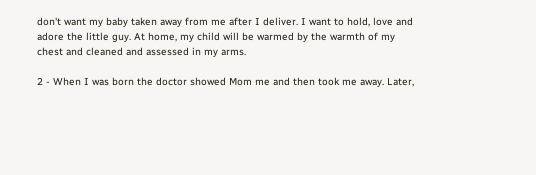don't want my baby taken away from me after I deliver. I want to hold, love and adore the little guy. At home, my child will be warmed by the warmth of my chest and cleaned and assessed in my arms.

2 - When I was born the doctor showed Mom me and then took me away. Later,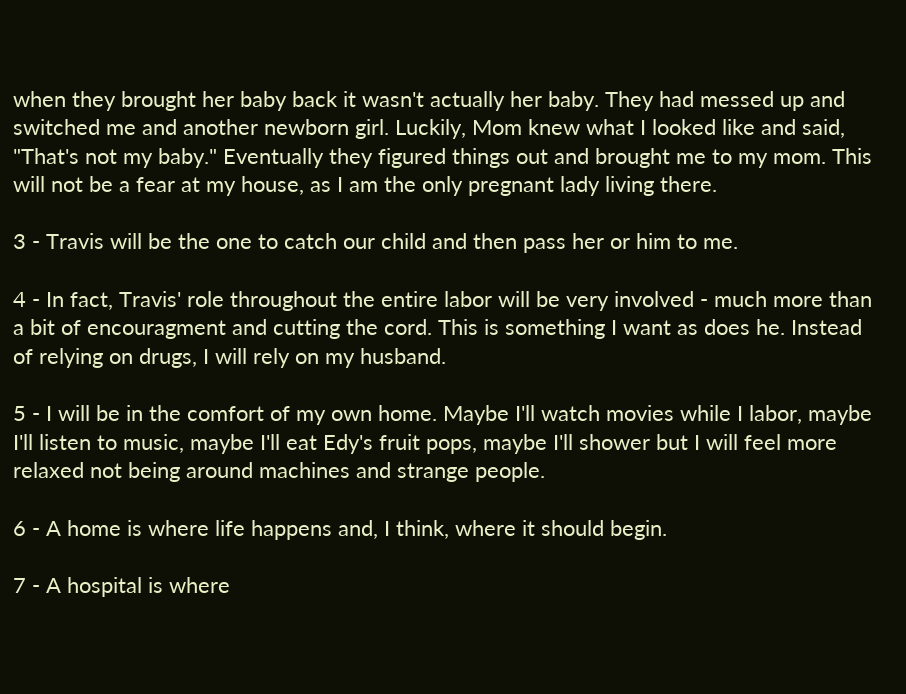when they brought her baby back it wasn't actually her baby. They had messed up and switched me and another newborn girl. Luckily, Mom knew what I looked like and said, "That's not my baby." Eventually they figured things out and brought me to my mom. This will not be a fear at my house, as I am the only pregnant lady living there.

3 - Travis will be the one to catch our child and then pass her or him to me.

4 - In fact, Travis' role throughout the entire labor will be very involved - much more than a bit of encouragment and cutting the cord. This is something I want as does he. Instead of relying on drugs, I will rely on my husband.

5 - I will be in the comfort of my own home. Maybe I'll watch movies while I labor, maybe I'll listen to music, maybe I'll eat Edy's fruit pops, maybe I'll shower but I will feel more relaxed not being around machines and strange people.

6 - A home is where life happens and, I think, where it should begin.

7 - A hospital is where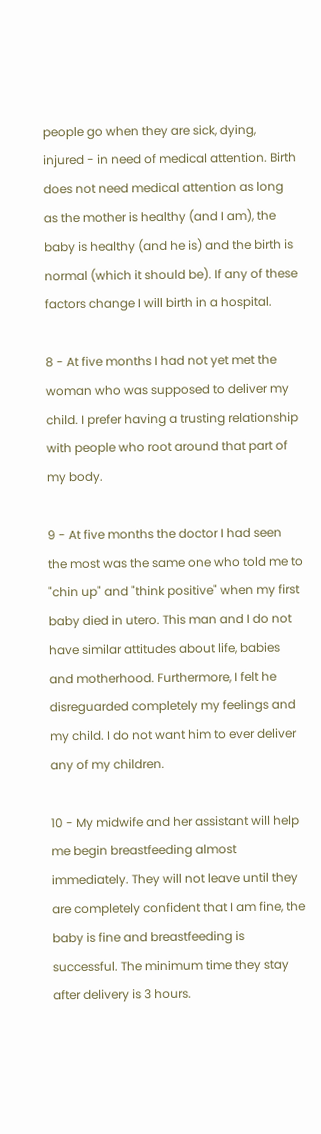people go when they are sick, dying, injured - in need of medical attention. Birth does not need medical attention as long as the mother is healthy (and I am), the baby is healthy (and he is) and the birth is normal (which it should be). If any of these factors change I will birth in a hospital.

8 - At five months I had not yet met the woman who was supposed to deliver my child. I prefer having a trusting relationship with people who root around that part of my body.

9 - At five months the doctor I had seen the most was the same one who told me to "chin up" and "think positive" when my first baby died in utero. This man and I do not have similar attitudes about life, babies and motherhood. Furthermore, I felt he disreguarded completely my feelings and my child. I do not want him to ever deliver any of my children.

10 - My midwife and her assistant will help me begin breastfeeding almost immediately. They will not leave until they are completely confident that I am fine, the baby is fine and breastfeeding is successful. The minimum time they stay after delivery is 3 hours.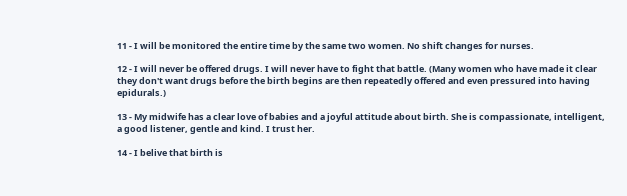11 - I will be monitored the entire time by the same two women. No shift changes for nurses.

12 - I will never be offered drugs. I will never have to fight that battle. (Many women who have made it clear they don't want drugs before the birth begins are then repeatedly offered and even pressured into having epidurals.)

13 - My midwife has a clear love of babies and a joyful attitude about birth. She is compassionate, intelligent, a good listener, gentle and kind. I trust her.

14 - I belive that birth is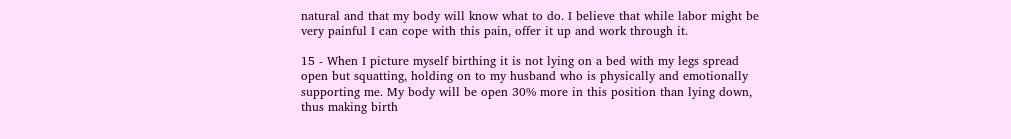natural and that my body will know what to do. I believe that while labor might be very painful I can cope with this pain, offer it up and work through it.

15 - When I picture myself birthing it is not lying on a bed with my legs spread open but squatting, holding on to my husband who is physically and emotionally supporting me. My body will be open 30% more in this position than lying down, thus making birth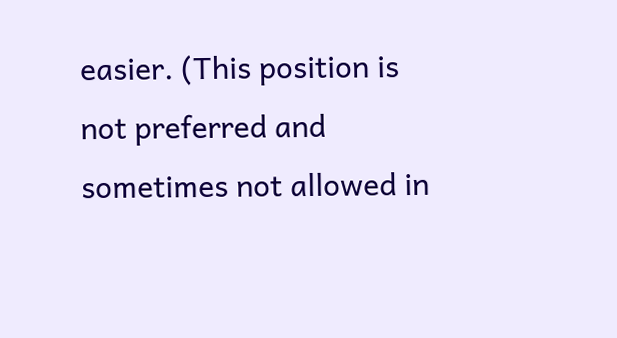easier. (This position is not preferred and sometimes not allowed in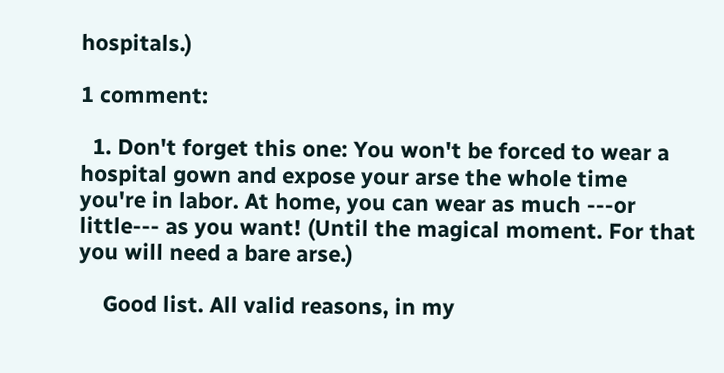hospitals.)

1 comment:

  1. Don't forget this one: You won't be forced to wear a hospital gown and expose your arse the whole time you're in labor. At home, you can wear as much ---or little--- as you want! (Until the magical moment. For that you will need a bare arse.)

    Good list. All valid reasons, in my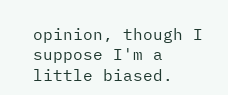opinion, though I suppose I'm a little biased.